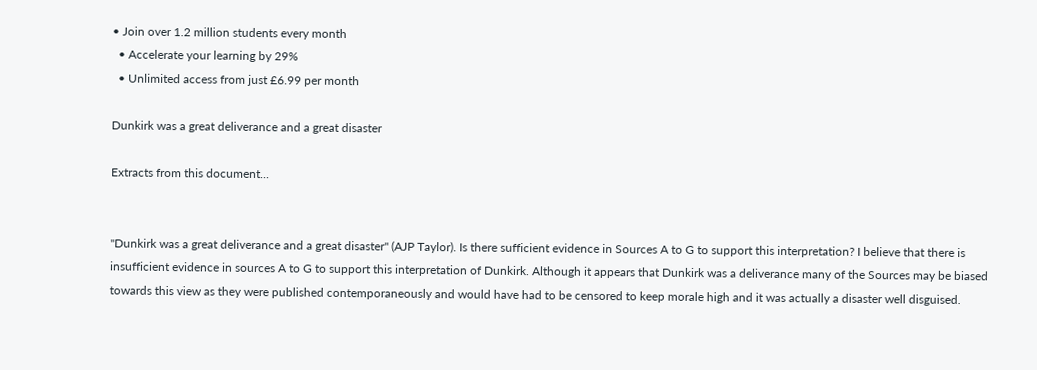• Join over 1.2 million students every month
  • Accelerate your learning by 29%
  • Unlimited access from just £6.99 per month

Dunkirk was a great deliverance and a great disaster

Extracts from this document...


"Dunkirk was a great deliverance and a great disaster" (AJP Taylor). Is there sufficient evidence in Sources A to G to support this interpretation? I believe that there is insufficient evidence in sources A to G to support this interpretation of Dunkirk. Although it appears that Dunkirk was a deliverance many of the Sources may be biased towards this view as they were published contemporaneously and would have had to be censored to keep morale high and it was actually a disaster well disguised.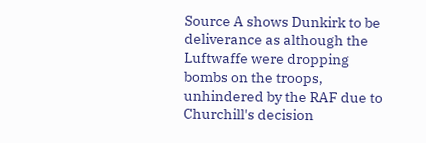Source A shows Dunkirk to be deliverance as although the Luftwaffe were dropping bombs on the troops, unhindered by the RAF due to Churchill's decision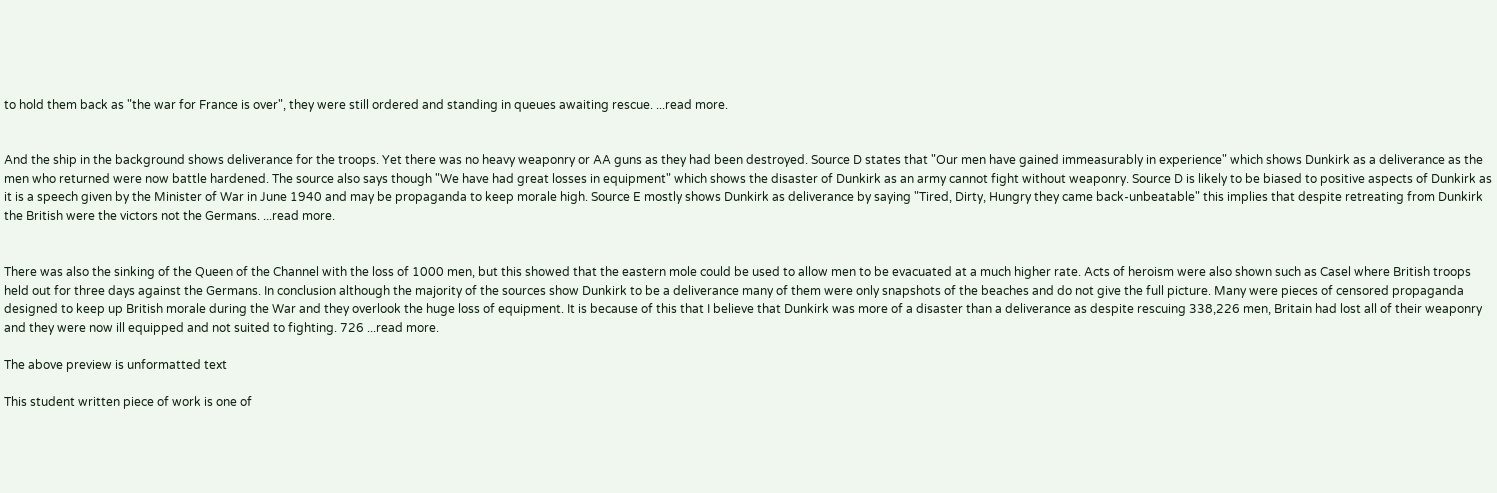to hold them back as "the war for France is over", they were still ordered and standing in queues awaiting rescue. ...read more.


And the ship in the background shows deliverance for the troops. Yet there was no heavy weaponry or AA guns as they had been destroyed. Source D states that "Our men have gained immeasurably in experience" which shows Dunkirk as a deliverance as the men who returned were now battle hardened. The source also says though "We have had great losses in equipment" which shows the disaster of Dunkirk as an army cannot fight without weaponry. Source D is likely to be biased to positive aspects of Dunkirk as it is a speech given by the Minister of War in June 1940 and may be propaganda to keep morale high. Source E mostly shows Dunkirk as deliverance by saying "Tired, Dirty, Hungry they came back-unbeatable" this implies that despite retreating from Dunkirk the British were the victors not the Germans. ...read more.


There was also the sinking of the Queen of the Channel with the loss of 1000 men, but this showed that the eastern mole could be used to allow men to be evacuated at a much higher rate. Acts of heroism were also shown such as Casel where British troops held out for three days against the Germans. In conclusion although the majority of the sources show Dunkirk to be a deliverance many of them were only snapshots of the beaches and do not give the full picture. Many were pieces of censored propaganda designed to keep up British morale during the War and they overlook the huge loss of equipment. It is because of this that I believe that Dunkirk was more of a disaster than a deliverance as despite rescuing 338,226 men, Britain had lost all of their weaponry and they were now ill equipped and not suited to fighting. 726 ...read more.

The above preview is unformatted text

This student written piece of work is one of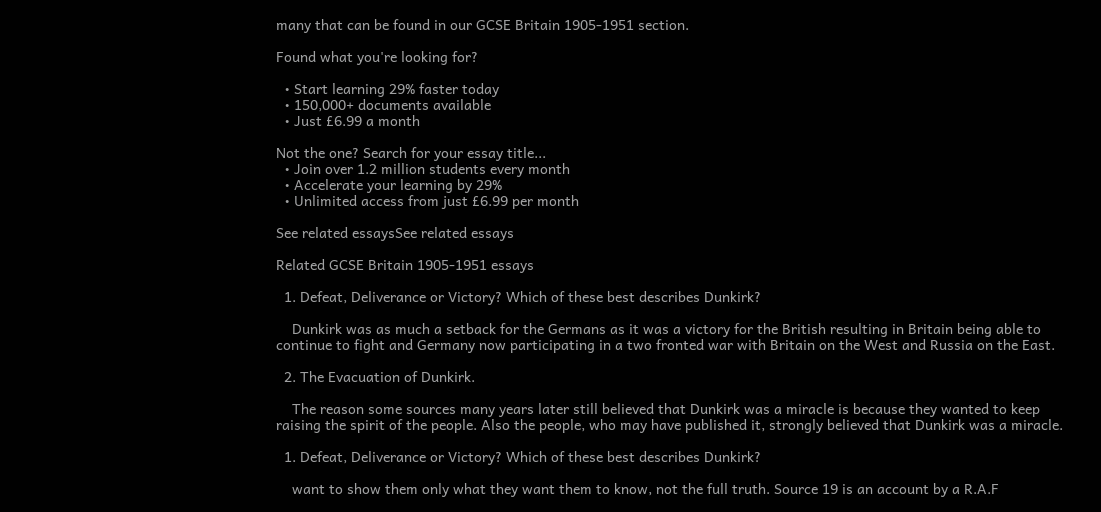many that can be found in our GCSE Britain 1905-1951 section.

Found what you're looking for?

  • Start learning 29% faster today
  • 150,000+ documents available
  • Just £6.99 a month

Not the one? Search for your essay title...
  • Join over 1.2 million students every month
  • Accelerate your learning by 29%
  • Unlimited access from just £6.99 per month

See related essaysSee related essays

Related GCSE Britain 1905-1951 essays

  1. Defeat, Deliverance or Victory? Which of these best describes Dunkirk?

    Dunkirk was as much a setback for the Germans as it was a victory for the British resulting in Britain being able to continue to fight and Germany now participating in a two fronted war with Britain on the West and Russia on the East.

  2. The Evacuation of Dunkirk.

    The reason some sources many years later still believed that Dunkirk was a miracle is because they wanted to keep raising the spirit of the people. Also the people, who may have published it, strongly believed that Dunkirk was a miracle.

  1. Defeat, Deliverance or Victory? Which of these best describes Dunkirk?

    want to show them only what they want them to know, not the full truth. Source 19 is an account by a R.A.F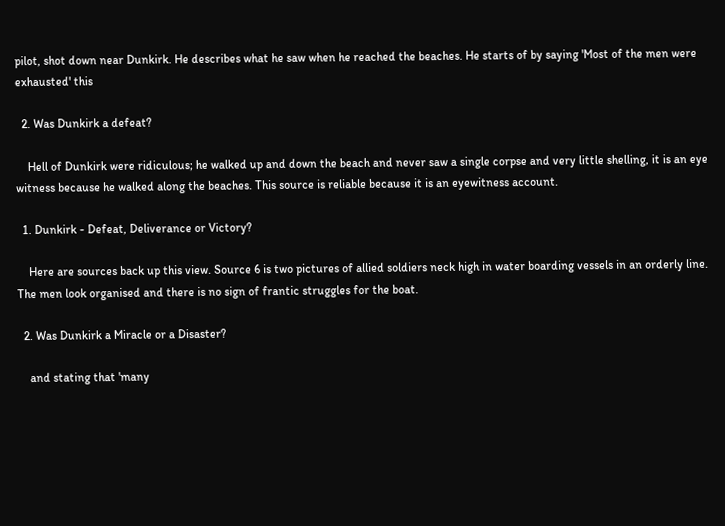pilot, shot down near Dunkirk. He describes what he saw when he reached the beaches. He starts of by saying 'Most of the men were exhausted' this

  2. Was Dunkirk a defeat?

    Hell of Dunkirk were ridiculous; he walked up and down the beach and never saw a single corpse and very little shelling, it is an eye witness because he walked along the beaches. This source is reliable because it is an eyewitness account.

  1. Dunkirk - Defeat, Deliverance or Victory?

    Here are sources back up this view. Source 6 is two pictures of allied soldiers neck high in water boarding vessels in an orderly line. The men look organised and there is no sign of frantic struggles for the boat.

  2. Was Dunkirk a Miracle or a Disaster?

    and stating that 'many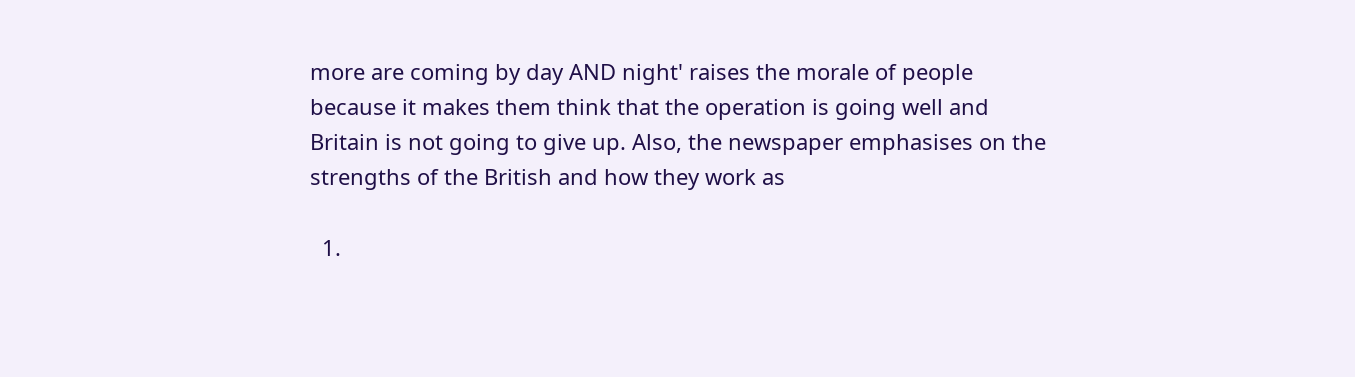more are coming by day AND night' raises the morale of people because it makes them think that the operation is going well and Britain is not going to give up. Also, the newspaper emphasises on the strengths of the British and how they work as

  1.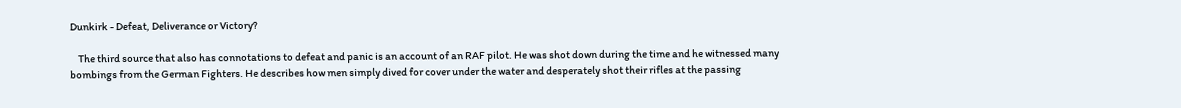Dunkirk - Defeat, Deliverance or Victory?

    The third source that also has connotations to defeat and panic is an account of an RAF pilot. He was shot down during the time and he witnessed many bombings from the German Fighters. He describes how men simply dived for cover under the water and desperately shot their rifles at the passing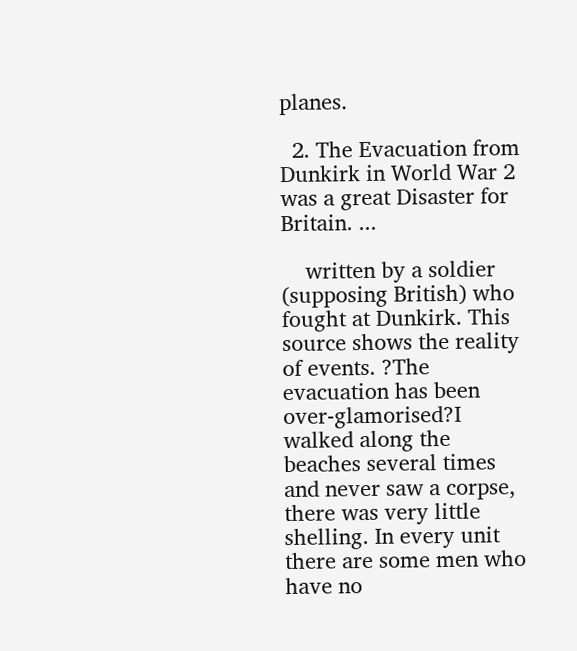planes.

  2. The Evacuation from Dunkirk in World War 2 was a great Disaster for Britain. ...

    written by a soldier (supposing British) who fought at Dunkirk. This source shows the reality of events. ?The evacuation has been over-glamorised?I walked along the beaches several times and never saw a corpse, there was very little shelling. In every unit there are some men who have no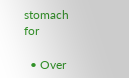stomach for

  • Over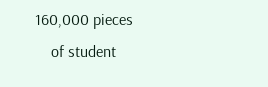160,000 pieces
    of student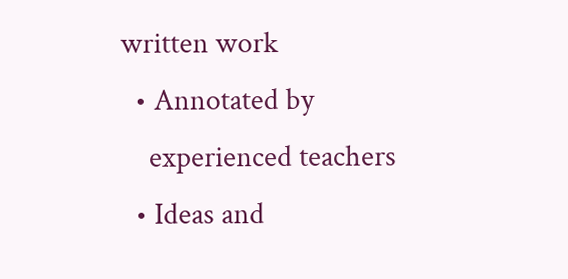written work
  • Annotated by
    experienced teachers
  • Ideas and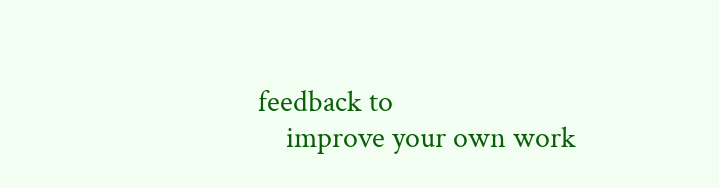feedback to
    improve your own work